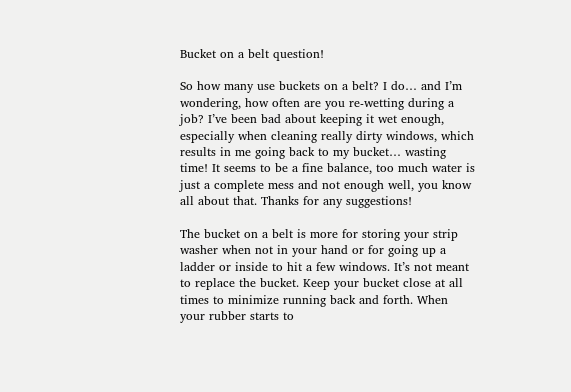Bucket on a belt question!

So how many use buckets on a belt? I do… and I’m wondering, how often are you re-wetting during a job? I’ve been bad about keeping it wet enough, especially when cleaning really dirty windows, which results in me going back to my bucket… wasting time! It seems to be a fine balance, too much water is just a complete mess and not enough well, you know all about that. Thanks for any suggestions!

The bucket on a belt is more for storing your strip washer when not in your hand or for going up a ladder or inside to hit a few windows. It’s not meant to replace the bucket. Keep your bucket close at all times to minimize running back and forth. When your rubber starts to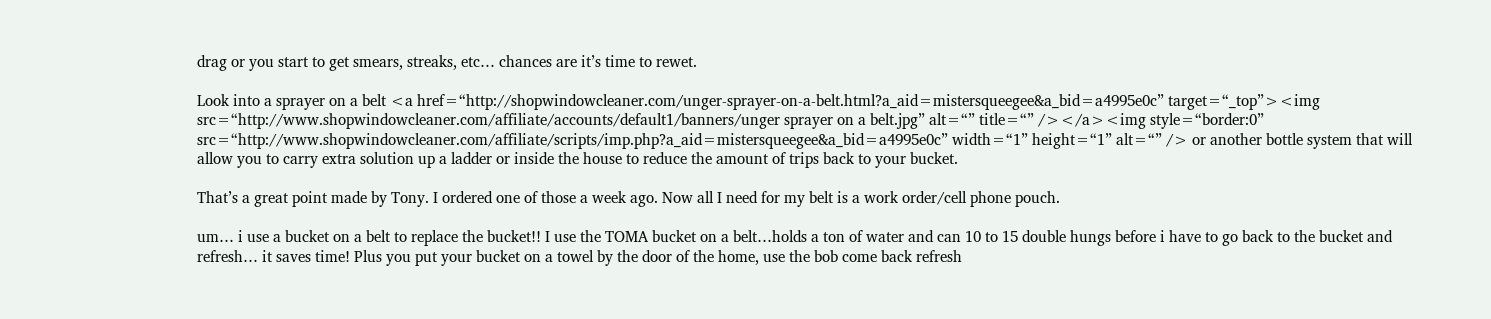drag or you start to get smears, streaks, etc… chances are it’s time to rewet.

Look into a sprayer on a belt <a href=“http://shopwindowcleaner.com/unger-sprayer-on-a-belt.html?a_aid=mistersqueegee&a_bid=a4995e0c” target=“_top”><img src=“http://www.shopwindowcleaner.com/affiliate/accounts/default1/banners/unger sprayer on a belt.jpg” alt=“” title=“” /></a><img style=“border:0” src=“http://www.shopwindowcleaner.com/affiliate/scripts/imp.php?a_aid=mistersqueegee&a_bid=a4995e0c” width=“1” height=“1” alt=“” /> or another bottle system that will allow you to carry extra solution up a ladder or inside the house to reduce the amount of trips back to your bucket.

That’s a great point made by Tony. I ordered one of those a week ago. Now all I need for my belt is a work order/cell phone pouch.

um… i use a bucket on a belt to replace the bucket!! I use the TOMA bucket on a belt…holds a ton of water and can 10 to 15 double hungs before i have to go back to the bucket and refresh… it saves time! Plus you put your bucket on a towel by the door of the home, use the bob come back refresh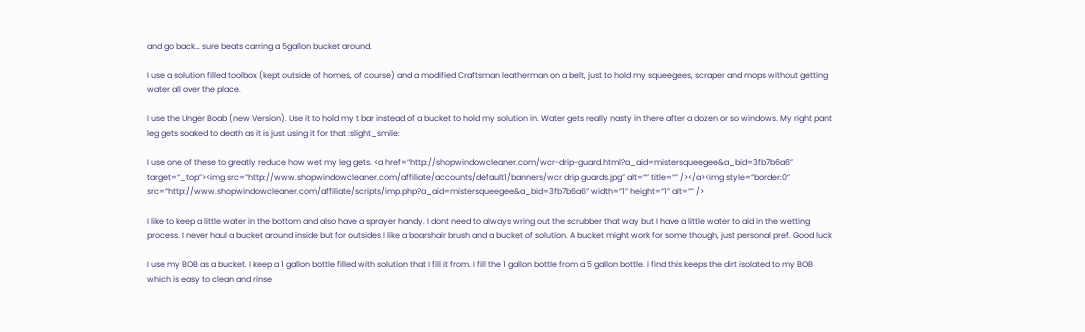and go back… sure beats carring a 5gallon bucket around.

I use a solution filled toolbox (kept outside of homes, of course) and a modified Craftsman leatherman on a belt, just to hold my squeegees, scraper and mops without getting water all over the place.

I use the Unger Boab (new Version). Use it to hold my t bar instead of a bucket to hold my solution in. Water gets really nasty in there after a dozen or so windows. My right pant leg gets soaked to death as it is just using it for that :slight_smile:

I use one of these to greatly reduce how wet my leg gets. <a href=“http://shopwindowcleaner.com/wcr-drip-guard.html?a_aid=mistersqueegee&a_bid=3fb7b6a6” target=“_top”><img src=“http://www.shopwindowcleaner.com/affiliate/accounts/default1/banners/wcr drip guards.jpg” alt=“” title=“” /></a><img style=“border:0” src=“http://www.shopwindowcleaner.com/affiliate/scripts/imp.php?a_aid=mistersqueegee&a_bid=3fb7b6a6” width=“1” height=“1” alt=“” />

I like to keep a little water in the bottom and also have a sprayer handy. I dont need to always wring out the scrubber that way but I have a little water to aid in the wetting process. I never haul a bucket around inside but for outsides I like a boarshair brush and a bucket of solution. A bucket might work for some though, just personal pref. Good luck

I use my BOB as a bucket. I keep a 1 gallon bottle filled with solution that I fill it from. I fill the 1 gallon bottle from a 5 gallon bottle. I find this keeps the dirt isolated to my BOB which is easy to clean and rinse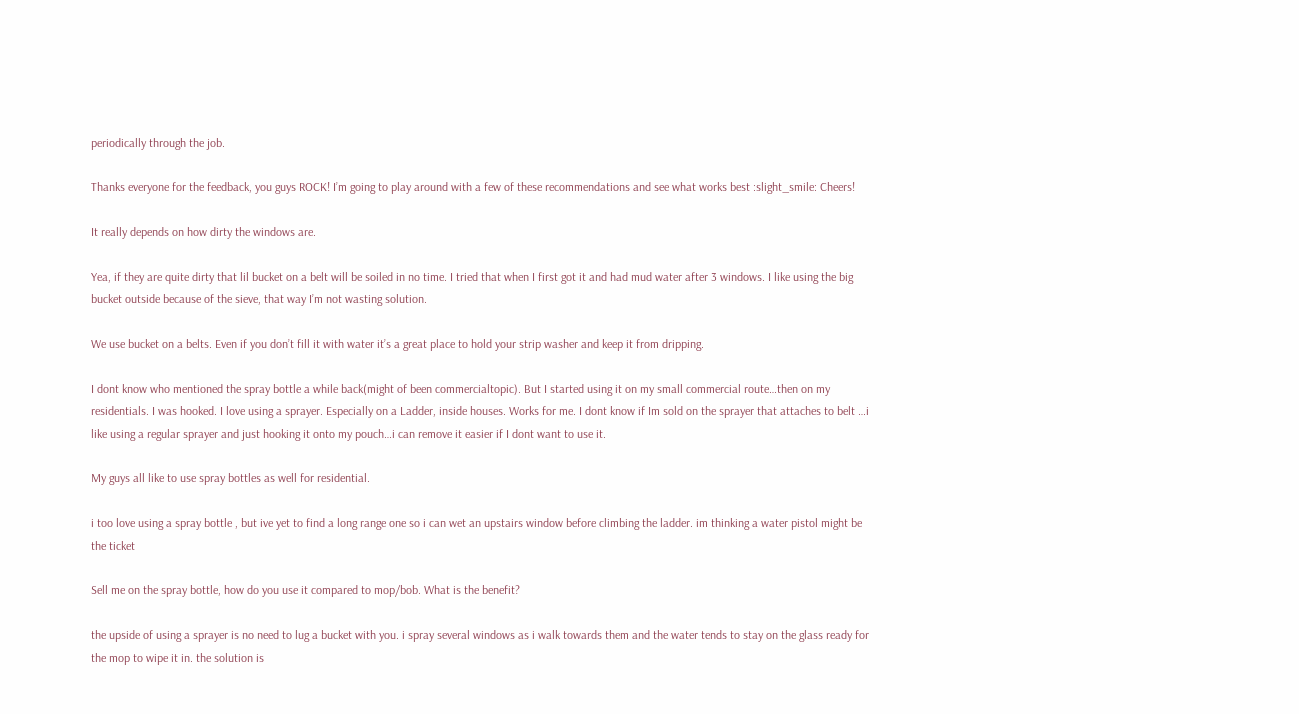periodically through the job.

Thanks everyone for the feedback, you guys ROCK! I’m going to play around with a few of these recommendations and see what works best :slight_smile: Cheers!

It really depends on how dirty the windows are.

Yea, if they are quite dirty that lil bucket on a belt will be soiled in no time. I tried that when I first got it and had mud water after 3 windows. I like using the big bucket outside because of the sieve, that way I’m not wasting solution.

We use bucket on a belts. Even if you don’t fill it with water it’s a great place to hold your strip washer and keep it from dripping.

I dont know who mentioned the spray bottle a while back(might of been commercialtopic). But I started using it on my small commercial route…then on my residentials. I was hooked. I love using a sprayer. Especially on a Ladder, inside houses. Works for me. I dont know if Im sold on the sprayer that attaches to belt …i like using a regular sprayer and just hooking it onto my pouch…i can remove it easier if I dont want to use it.

My guys all like to use spray bottles as well for residential.

i too love using a spray bottle , but ive yet to find a long range one so i can wet an upstairs window before climbing the ladder. im thinking a water pistol might be the ticket

Sell me on the spray bottle, how do you use it compared to mop/bob. What is the benefit?

the upside of using a sprayer is no need to lug a bucket with you. i spray several windows as i walk towards them and the water tends to stay on the glass ready for the mop to wipe it in. the solution is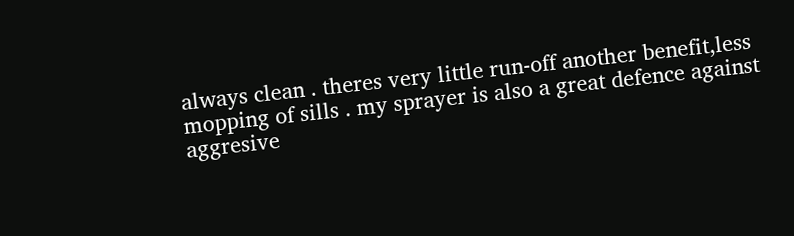always clean . theres very little run-off another benefit,less mopping of sills . my sprayer is also a great defence against aggresive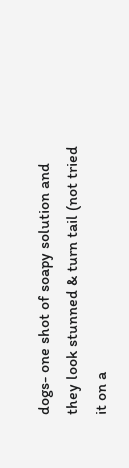dogs- one shot of soapy solution and they look stunned & turn tail (not tried it on a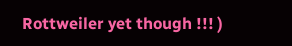Rottweiler yet though !!! )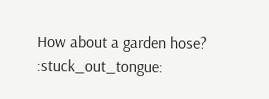How about a garden hose? :stuck_out_tongue: